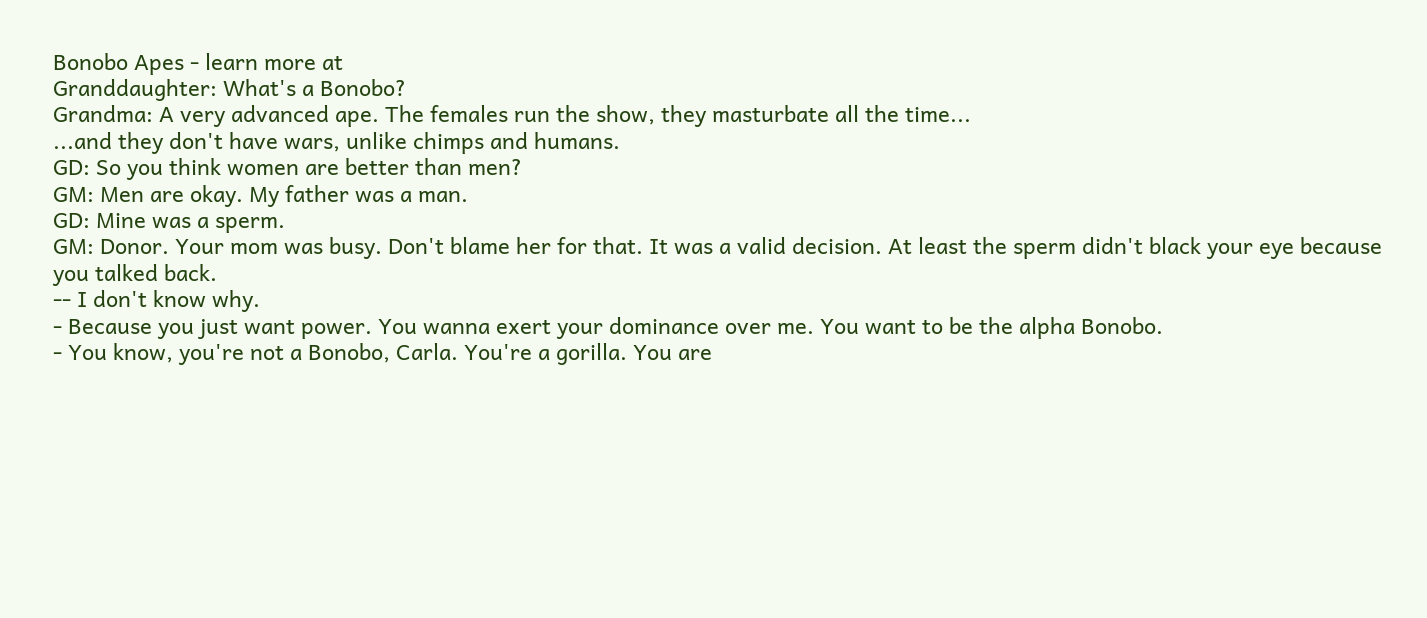Bonobo Apes - learn more at
Granddaughter: What's a Bonobo?
Grandma: A very advanced ape. The females run the show, they masturbate all the time...
...and they don't have wars, unlike chimps and humans.
GD: So you think women are better than men?
GM: Men are okay. My father was a man.
GD: Mine was a sperm.
GM: Donor. Your mom was busy. Don't blame her for that. It was a valid decision. At least the sperm didn't black your eye because you talked back.
-- I don't know why.
- Because you just want power. You wanna exert your dominance over me. You want to be the alpha Bonobo.
- You know, you're not a Bonobo, Carla. You're a gorilla. You are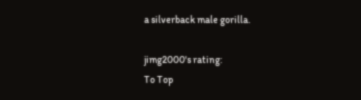a silverback male gorilla.

jimg2000's rating:
To Top